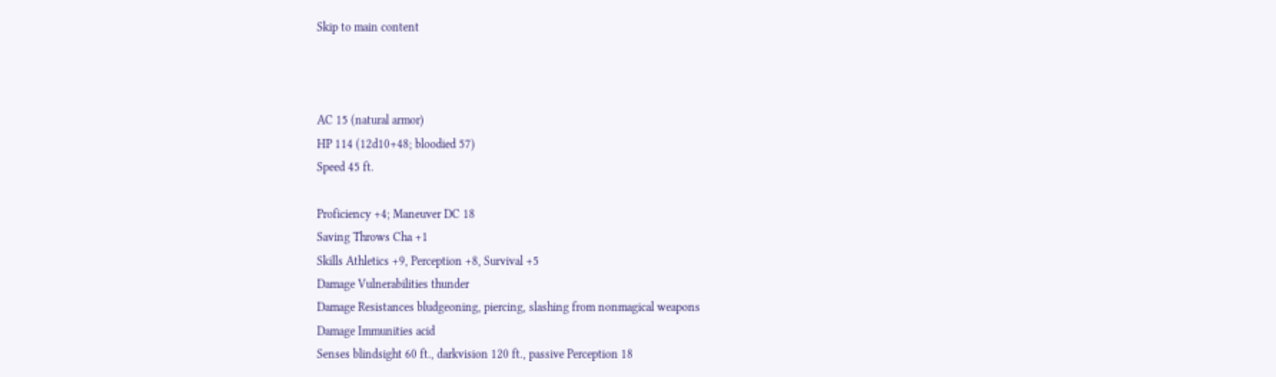Skip to main content



AC 15 (natural armor)
HP 114 (12d10+48; bloodied 57)
Speed 45 ft.

Proficiency +4; Maneuver DC 18
Saving Throws Cha +1
Skills Athletics +9, Perception +8, Survival +5
Damage Vulnerabilities thunder
Damage Resistances bludgeoning, piercing, slashing from nonmagical weapons
Damage Immunities acid
Senses blindsight 60 ft., darkvision 120 ft., passive Perception 18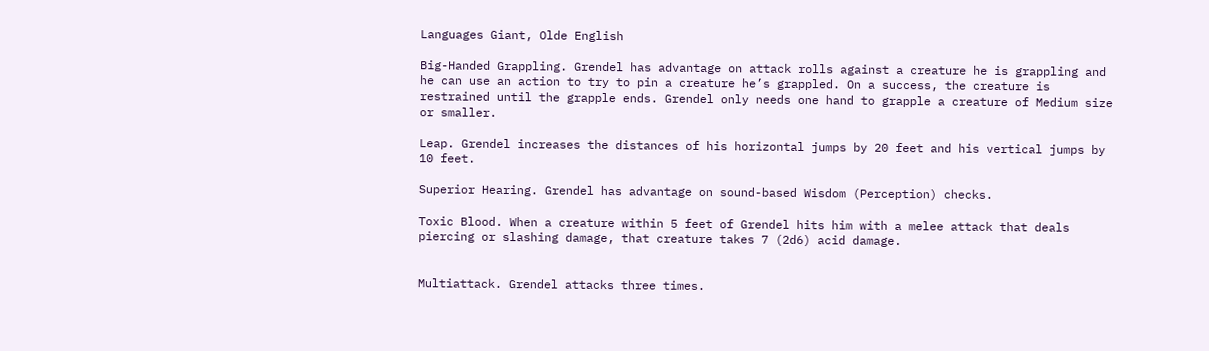Languages Giant, Olde English

Big-Handed Grappling. Grendel has advantage on attack rolls against a creature he is grappling and he can use an action to try to pin a creature he’s grappled. On a success, the creature is restrained until the grapple ends. Grendel only needs one hand to grapple a creature of Medium size or smaller.

Leap. Grendel increases the distances of his horizontal jumps by 20 feet and his vertical jumps by 10 feet.

Superior Hearing. Grendel has advantage on sound-based Wisdom (Perception) checks.

Toxic Blood. When a creature within 5 feet of Grendel hits him with a melee attack that deals piercing or slashing damage, that creature takes 7 (2d6) acid damage.


Multiattack. Grendel attacks three times.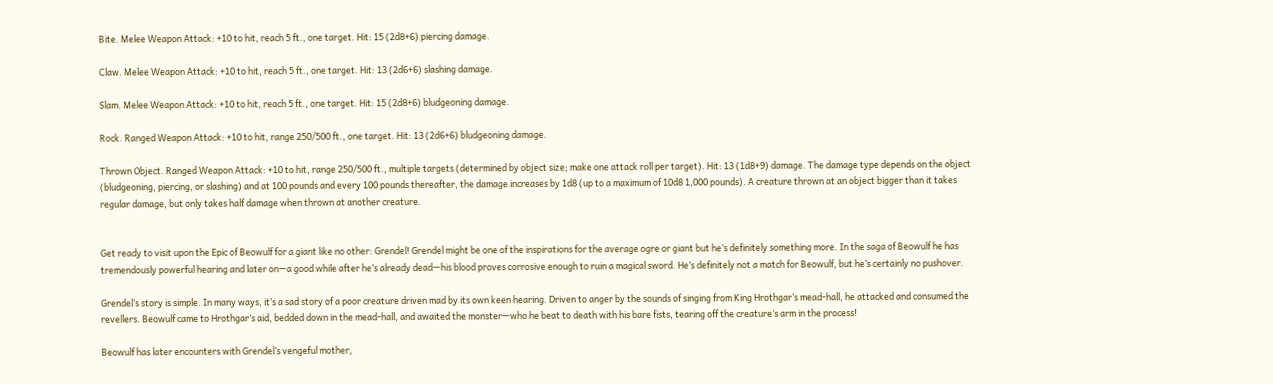Bite. Melee Weapon Attack: +10 to hit, reach 5 ft., one target. Hit: 15 (2d8+6) piercing damage.

Claw. Melee Weapon Attack: +10 to hit, reach 5 ft., one target. Hit: 13 (2d6+6) slashing damage.

Slam. Melee Weapon Attack: +10 to hit, reach 5 ft., one target. Hit: 15 (2d8+6) bludgeoning damage.

Rock. Ranged Weapon Attack: +10 to hit, range 250/500 ft., one target. Hit: 13 (2d6+6) bludgeoning damage.

Thrown Object. Ranged Weapon Attack: +10 to hit, range 250/500 ft., multiple targets (determined by object size; make one attack roll per target). Hit: 13 (1d8+9) damage. The damage type depends on the object (bludgeoning, piercing, or slashing) and at 100 pounds and every 100 pounds thereafter, the damage increases by 1d8 (up to a maximum of 10d8 1,000 pounds). A creature thrown at an object bigger than it takes regular damage, but only takes half damage when thrown at another creature.


Get ready to visit upon the Epic of Beowulf for a giant like no other: Grendel! Grendel might be one of the inspirations for the average ogre or giant but he’s definitely something more. In the saga of Beowulf he has tremendously powerful hearing and later on—a good while after he’s already dead—his blood proves corrosive enough to ruin a magical sword. He’s definitely not a match for Beowulf, but he’s certainly no pushover.

Grendel’s story is simple. In many ways, it’s a sad story of a poor creature driven mad by its own keen hearing. Driven to anger by the sounds of singing from King Hrothgar’s mead-hall, he attacked and consumed the revellers. Beowulf came to Hrothgar’s aid, bedded down in the mead-hall, and awaited the monster—who he beat to death with his bare fists, tearing off the creature’s arm in the process!

Beowulf has later encounters with Grendel’s vengeful mother,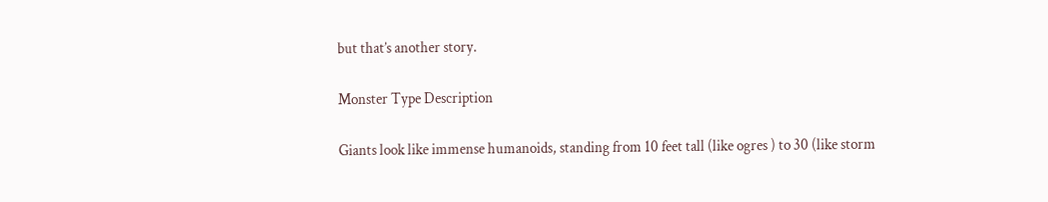but that’s another story.

Monster Type Description

Giants look like immense humanoids, standing from 10 feet tall (like ogres ) to 30 (like storm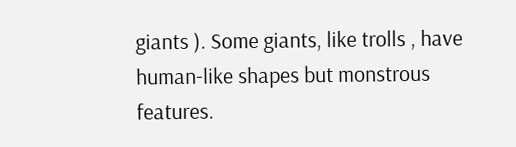giants ). Some giants, like trolls , have human-like shapes but monstrous features.